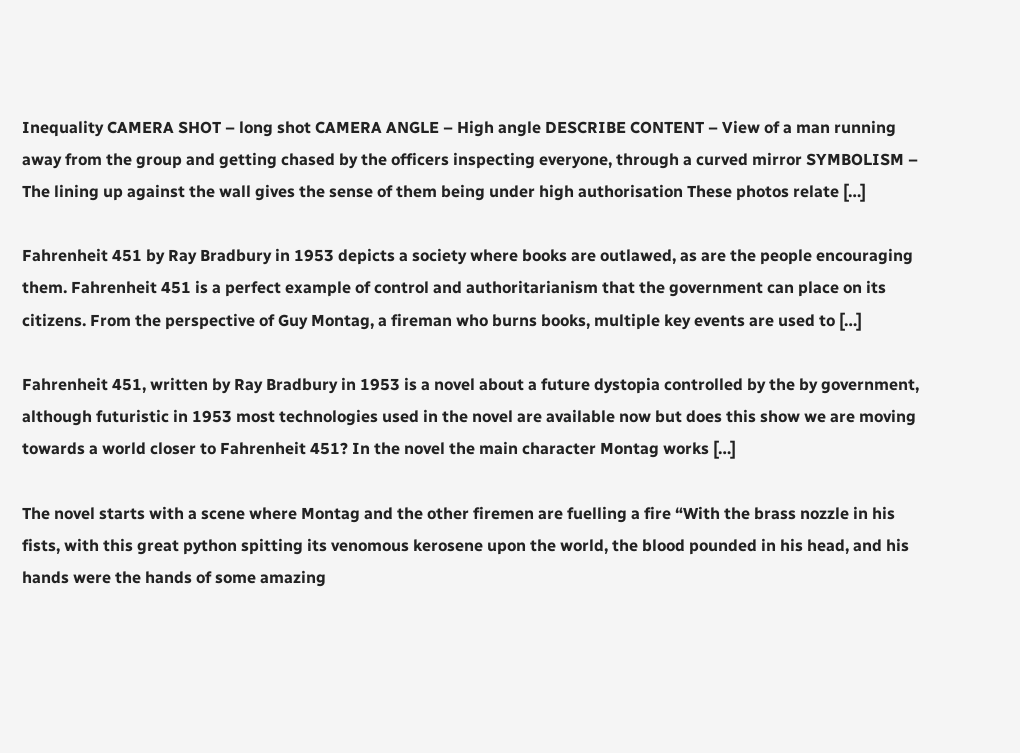Inequality CAMERA SHOT – long shot CAMERA ANGLE – High angle DESCRIBE CONTENT – View of a man running away from the group and getting chased by the officers inspecting everyone, through a curved mirror SYMBOLISM – The lining up against the wall gives the sense of them being under high authorisation These photos relate […]

Fahrenheit 451 by Ray Bradbury in 1953 depicts a society where books are outlawed, as are the people encouraging them. Fahrenheit 451 is a perfect example of control and authoritarianism that the government can place on its citizens. From the perspective of Guy Montag, a fireman who burns books, multiple key events are used to […]

Fahrenheit 451, written by Ray Bradbury in 1953 is a novel about a future dystopia controlled by the by government, although futuristic in 1953 most technologies used in the novel are available now but does this show we are moving towards a world closer to Fahrenheit 451? In the novel the main character Montag works […]

The novel starts with a scene where Montag and the other firemen are fuelling a fire “With the brass nozzle in his fists, with this great python spitting its venomous kerosene upon the world, the blood pounded in his head, and his hands were the hands of some amazing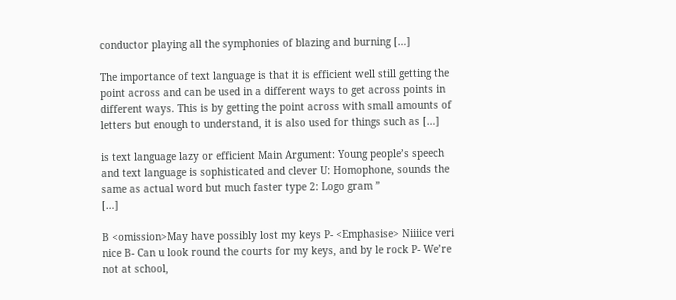conductor playing all the symphonies of blazing and burning […]

The importance of text language is that it is efficient well still getting the point across and can be used in a different ways to get across points in different ways. This is by getting the point across with small amounts of letters but enough to understand, it is also used for things such as […]

is text language lazy or efficient Main Argument: Young people’s speech and text language is sophisticated and clever U: Homophone, sounds the same as actual word but much faster type 2: Logo gram ”                                           […]

B <omission>May have possibly lost my keys P- <Emphasise> Niiiice veri nice B- Can u look round the courts for my keys, and by le rock P- We’re not at school,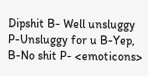Dipshit B- Well unsluggy  P-Unsluggy for u B-Yep, B-No shit P- <emoticons>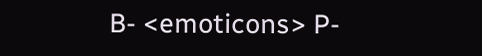B- <emoticons> P-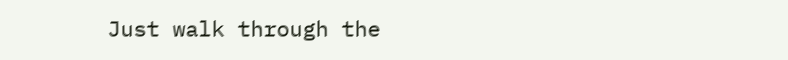Just walk through the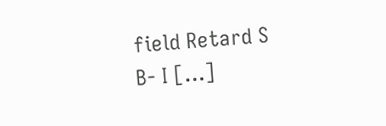field Retard S B- I […]